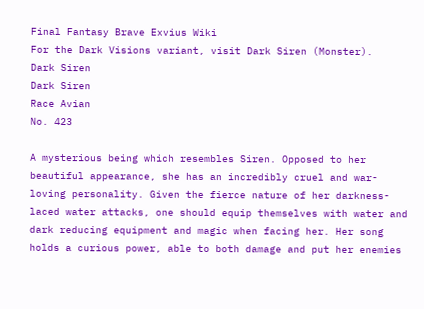Final Fantasy Brave Exvius Wiki
For the Dark Visions variant, visit Dark Siren (Monster).
Dark Siren
Dark Siren
Race Avian
No. 423

A mysterious being which resembles Siren. Opposed to her beautiful appearance, she has an incredibly cruel and war-loving personality. Given the fierce nature of her darkness-laced water attacks, one should equip themselves with water and dark reducing equipment and magic when facing her. Her song holds a curious power, able to both damage and put her enemies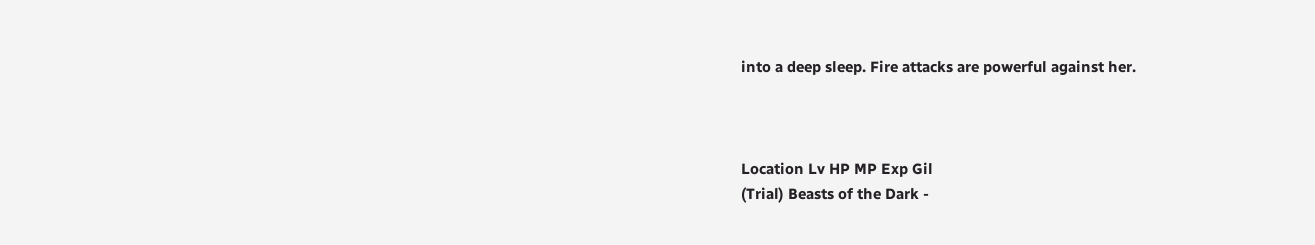into a deep sleep. Fire attacks are powerful against her.



Location Lv HP MP Exp Gil
(Trial) Beasts of the Dark -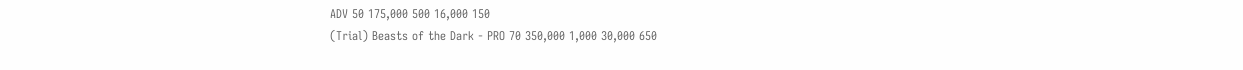ADV 50 175,000 500 16,000 150
(Trial) Beasts of the Dark - PRO 70 350,000 1,000 30,000 650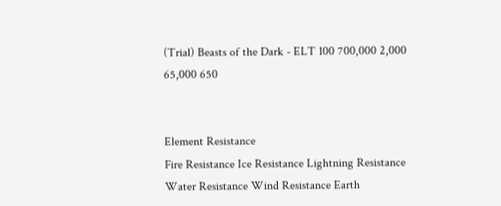(Trial) Beasts of the Dark - ELT 100 700,000 2,000 65,000 650


Element Resistance
Fire Resistance Ice Resistance Lightning Resistance Water Resistance Wind Resistance Earth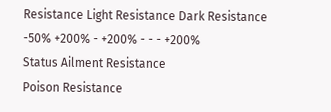Resistance Light Resistance Dark Resistance
-50% +200% - +200% - - - +200%
Status Ailment Resistance
Poison Resistance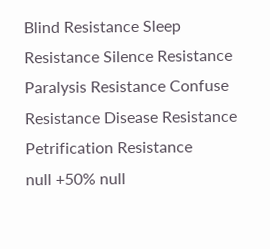Blind Resistance Sleep Resistance Silence Resistance Paralysis Resistance Confuse Resistance Disease Resistance Petrification Resistance
null +50% null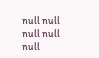null null null null null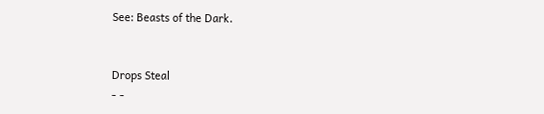See: Beasts of the Dark.


Drops Steal
- -